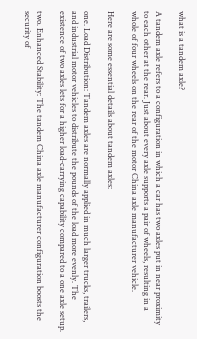what is a tandem axle?

A tandem axle refers to a configuration in which a car has two axles put in near proximity to each other at the rear. Just about every axle supports a pair of wheels, resulting in a whole of four wheels on the rear of the motor China axle manufacturer vehicle.

Here are some essential details about tandem axles:

one. Load Distribution: Tandem axles are normally applied in much larger trucks, trailers, and industrial motor vehicles to distribute the pounds of the load more evenly. The existence of two axles lets for a higher load-carrying capability compared to a one axle setup.

two. Enhanced Stability: The tandem China axle manufacturer configuration boosts the security of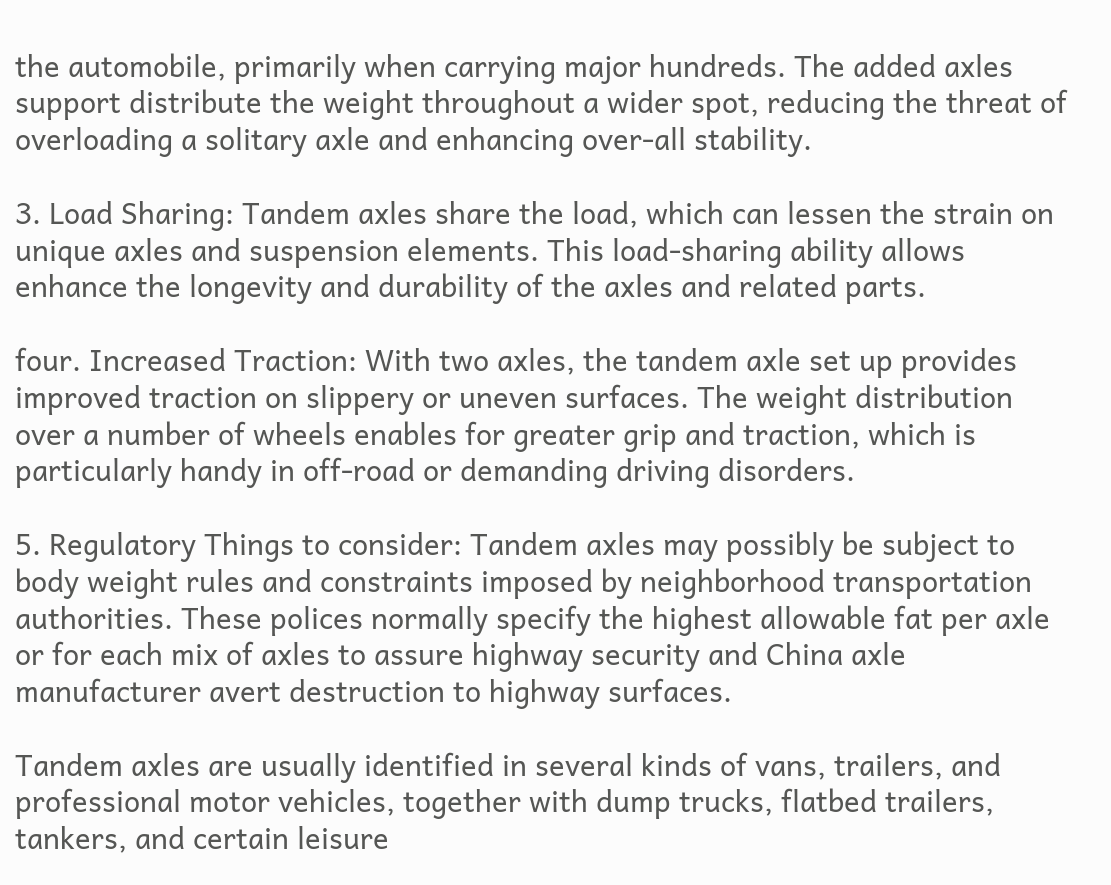the automobile, primarily when carrying major hundreds. The added axles support distribute the weight throughout a wider spot, reducing the threat of overloading a solitary axle and enhancing over-all stability.

3. Load Sharing: Tandem axles share the load, which can lessen the strain on unique axles and suspension elements. This load-sharing ability allows enhance the longevity and durability of the axles and related parts.

four. Increased Traction: With two axles, the tandem axle set up provides improved traction on slippery or uneven surfaces. The weight distribution over a number of wheels enables for greater grip and traction, which is particularly handy in off-road or demanding driving disorders.

5. Regulatory Things to consider: Tandem axles may possibly be subject to body weight rules and constraints imposed by neighborhood transportation authorities. These polices normally specify the highest allowable fat per axle or for each mix of axles to assure highway security and China axle manufacturer avert destruction to highway surfaces.

Tandem axles are usually identified in several kinds of vans, trailers, and professional motor vehicles, together with dump trucks, flatbed trailers, tankers, and certain leisure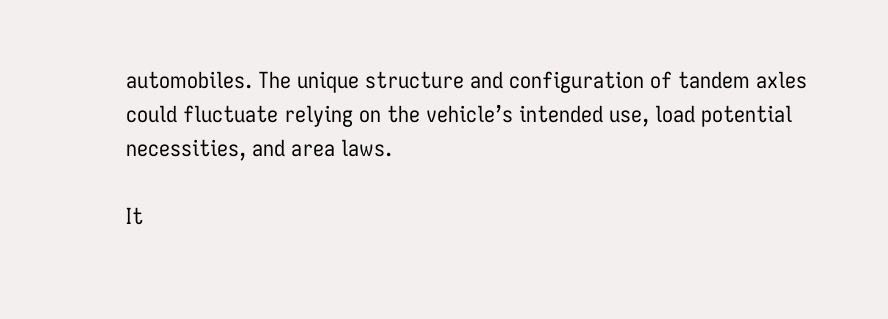automobiles. The unique structure and configuration of tandem axles could fluctuate relying on the vehicle’s intended use, load potential necessities, and area laws.

It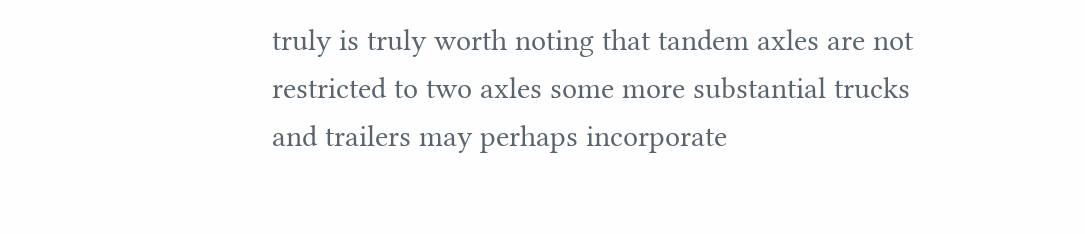truly is truly worth noting that tandem axles are not restricted to two axles some more substantial trucks and trailers may perhaps incorporate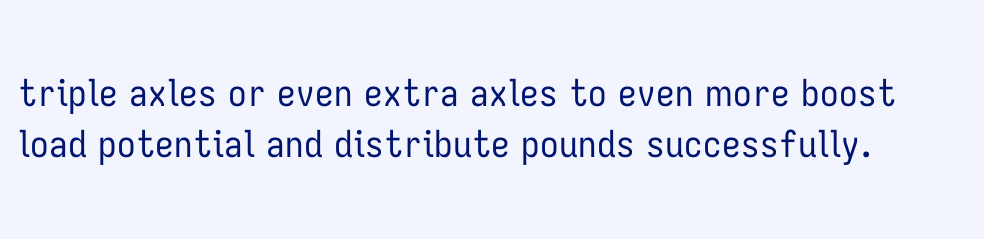triple axles or even extra axles to even more boost load potential and distribute pounds successfully.